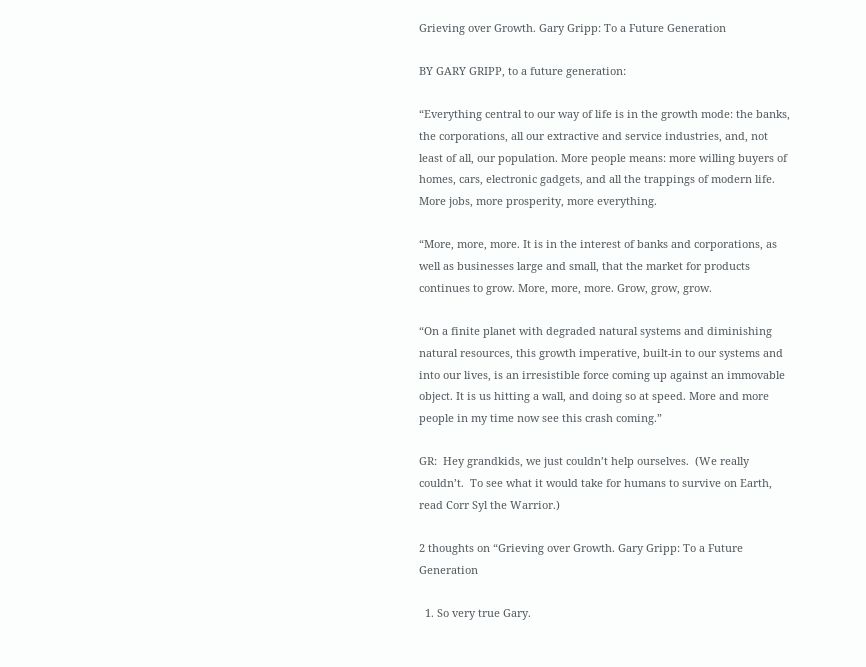Grieving over Growth. Gary Gripp: To a Future Generation

BY GARY GRIPP, to a future generation:

“Everything central to our way of life is in the growth mode: the banks, the corporations, all our extractive and service industries, and, not least of all, our population. More people means: more willing buyers of homes, cars, electronic gadgets, and all the trappings of modern life. More jobs, more prosperity, more everything.

“More, more, more. It is in the interest of banks and corporations, as well as businesses large and small, that the market for products continues to grow. More, more, more. Grow, grow, grow.

“On a finite planet with degraded natural systems and diminishing natural resources, this growth imperative, built-in to our systems and into our lives, is an irresistible force coming up against an immovable object. It is us hitting a wall, and doing so at speed. More and more people in my time now see this crash coming.”

GR:  Hey grandkids, we just couldn’t help ourselves.  (We really couldn’t.  To see what it would take for humans to survive on Earth, read Corr Syl the Warrior.)

2 thoughts on “Grieving over Growth. Gary Gripp: To a Future Generation

  1. So very true Gary.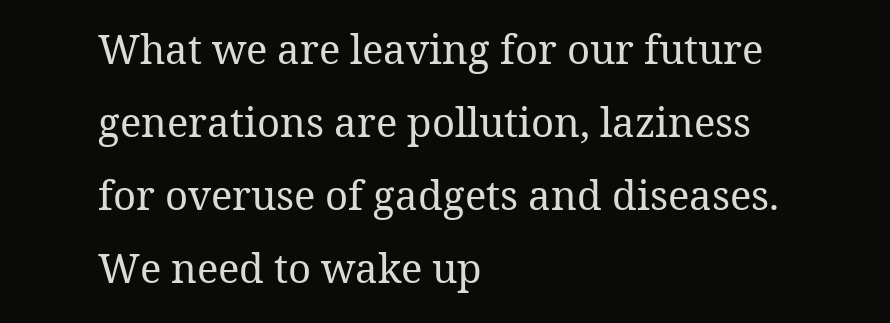What we are leaving for our future generations are pollution, laziness for overuse of gadgets and diseases. We need to wake up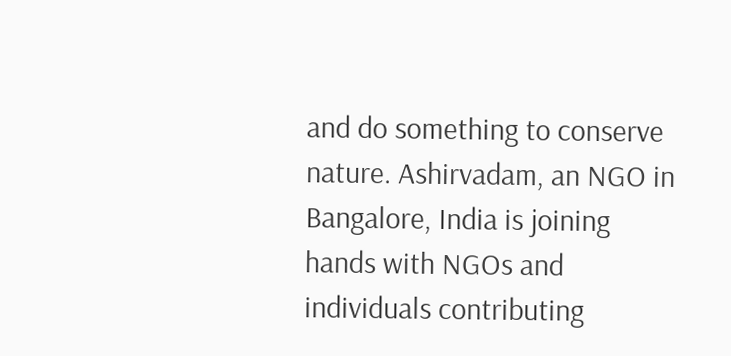and do something to conserve nature. Ashirvadam, an NGO in Bangalore, India is joining hands with NGOs and individuals contributing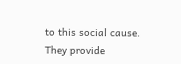to this social cause. They provide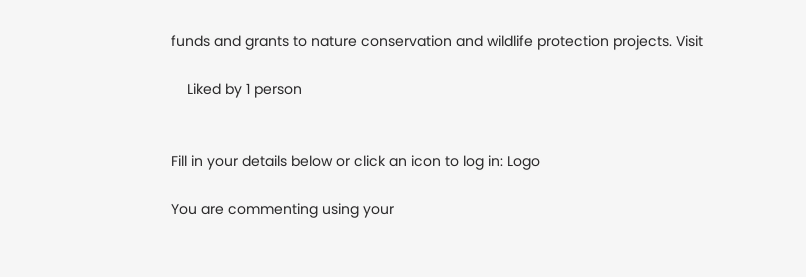funds and grants to nature conservation and wildlife protection projects. Visit

    Liked by 1 person


Fill in your details below or click an icon to log in: Logo

You are commenting using your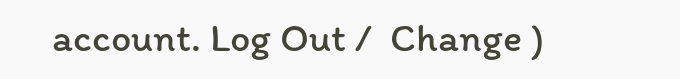account. Log Out /  Change )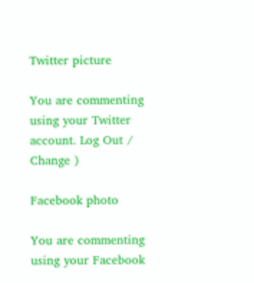Twitter picture

You are commenting using your Twitter account. Log Out /  Change )

Facebook photo

You are commenting using your Facebook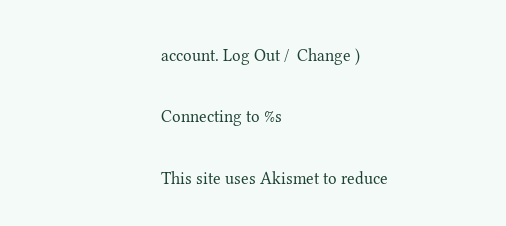account. Log Out /  Change )

Connecting to %s

This site uses Akismet to reduce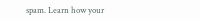spam. Learn how your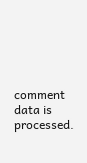comment data is processed.